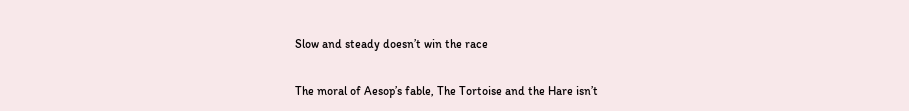Slow and steady doesn’t win the race

The moral of Aesop’s fable, The Tortoise and the Hare isn’t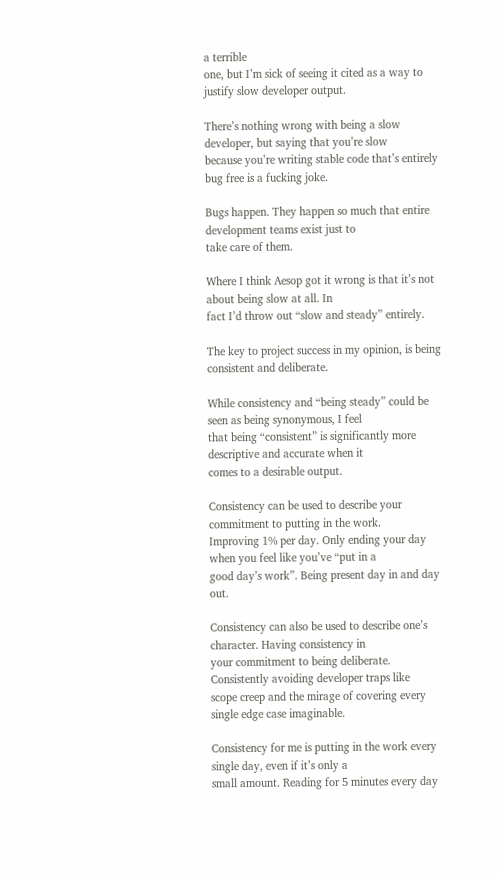a terrible
one, but I’m sick of seeing it cited as a way to justify slow developer output.

There’s nothing wrong with being a slow developer, but saying that you’re slow
because you’re writing stable code that’s entirely bug free is a fucking joke.

Bugs happen. They happen so much that entire development teams exist just to
take care of them.

Where I think Aesop got it wrong is that it’s not about being slow at all. In
fact I’d throw out “slow and steady” entirely.

The key to project success in my opinion, is being consistent and deliberate.

While consistency and “being steady” could be seen as being synonymous, I feel
that being “consistent” is significantly more descriptive and accurate when it
comes to a desirable output.

Consistency can be used to describe your commitment to putting in the work.
Improving 1% per day. Only ending your day when you feel like you’ve “put in a
good day’s work”. Being present day in and day out.

Consistency can also be used to describe one’s character. Having consistency in
your commitment to being deliberate. Consistently avoiding developer traps like
scope creep and the mirage of covering every single edge case imaginable.

Consistency for me is putting in the work every single day, even if it’s only a
small amount. Reading for 5 minutes every day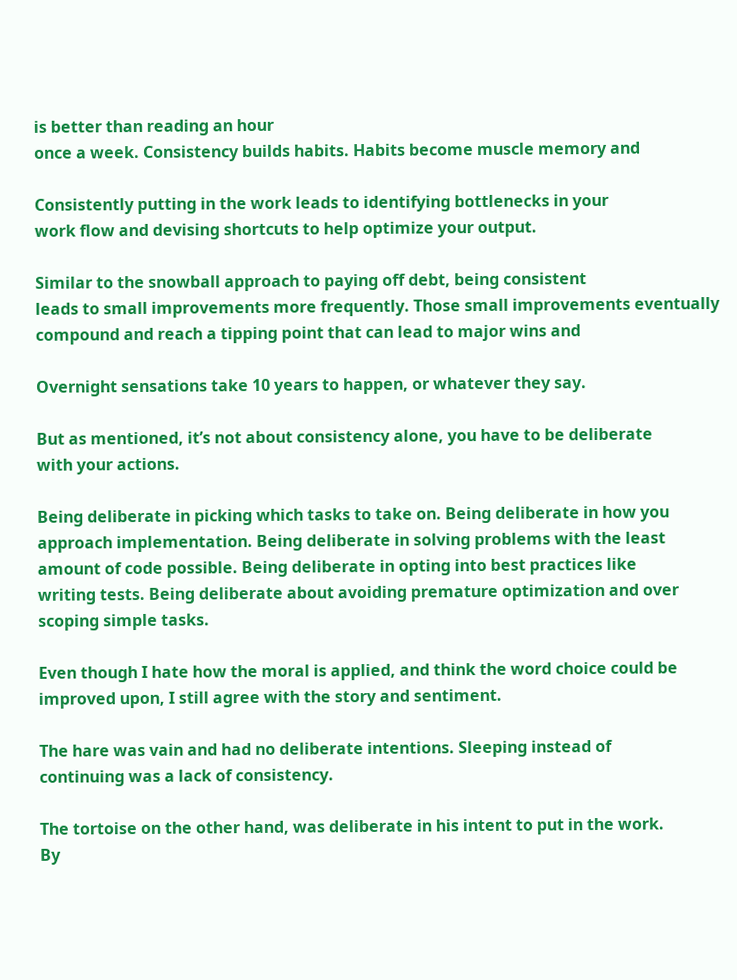is better than reading an hour
once a week. Consistency builds habits. Habits become muscle memory and

Consistently putting in the work leads to identifying bottlenecks in your
work flow and devising shortcuts to help optimize your output.

Similar to the snowball approach to paying off debt, being consistent
leads to small improvements more frequently. Those small improvements eventually
compound and reach a tipping point that can lead to major wins and

Overnight sensations take 10 years to happen, or whatever they say.

But as mentioned, it’s not about consistency alone, you have to be deliberate
with your actions.

Being deliberate in picking which tasks to take on. Being deliberate in how you
approach implementation. Being deliberate in solving problems with the least
amount of code possible. Being deliberate in opting into best practices like
writing tests. Being deliberate about avoiding premature optimization and over
scoping simple tasks.

Even though I hate how the moral is applied, and think the word choice could be
improved upon, I still agree with the story and sentiment.

The hare was vain and had no deliberate intentions. Sleeping instead of
continuing was a lack of consistency.

The tortoise on the other hand, was deliberate in his intent to put in the work.
By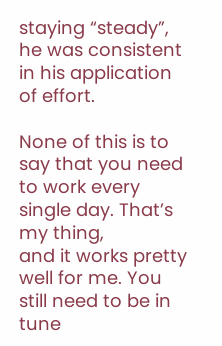staying “steady”, he was consistent in his application of effort.

None of this is to say that you need to work every single day. That’s my thing,
and it works pretty well for me. You still need to be in tune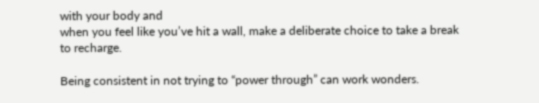with your body and
when you feel like you’ve hit a wall, make a deliberate choice to take a break
to recharge.

Being consistent in not trying to “power through” can work wonders.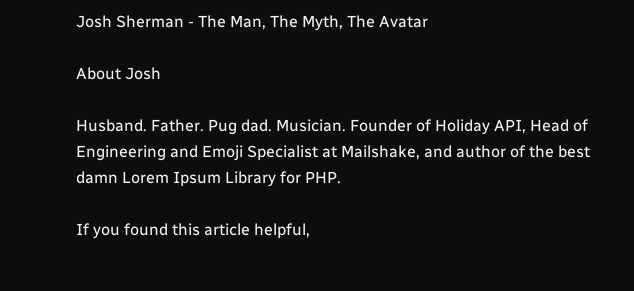Josh Sherman - The Man, The Myth, The Avatar

About Josh

Husband. Father. Pug dad. Musician. Founder of Holiday API, Head of Engineering and Emoji Specialist at Mailshake, and author of the best damn Lorem Ipsum Library for PHP.

If you found this article helpful,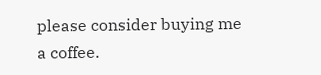please consider buying me a coffee.